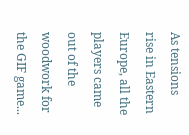As tensions rise in Eastern Europe, all the players came out of the woodwork for the GIF game...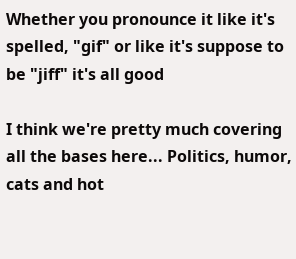Whether you pronounce it like it's spelled, "gif" or like it's suppose to be "jiff" it's all good

I think we're pretty much covering all the bases here... Politics, humor, cats and hot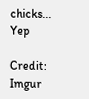chicks... Yep

Credit: Imgur